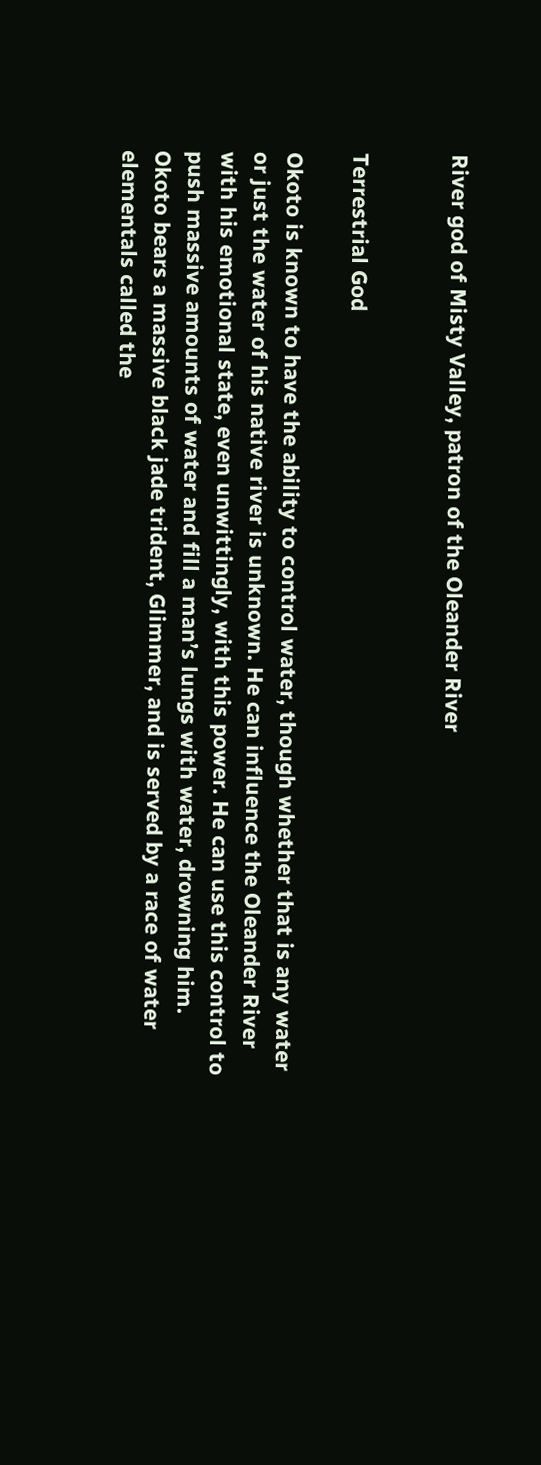River god of Misty Valley, patron of the Oleander River


Terrestrial God

Okoto is known to have the ability to control water, though whether that is any water or just the water of his native river is unknown. He can influence the Oleander River with his emotional state, even unwittingly, with this power. He can use this control to push massive amounts of water and fill a man’s lungs with water, drowning him. Okoto bears a massive black jade trident, Glimmer, and is served by a race of water elementals called the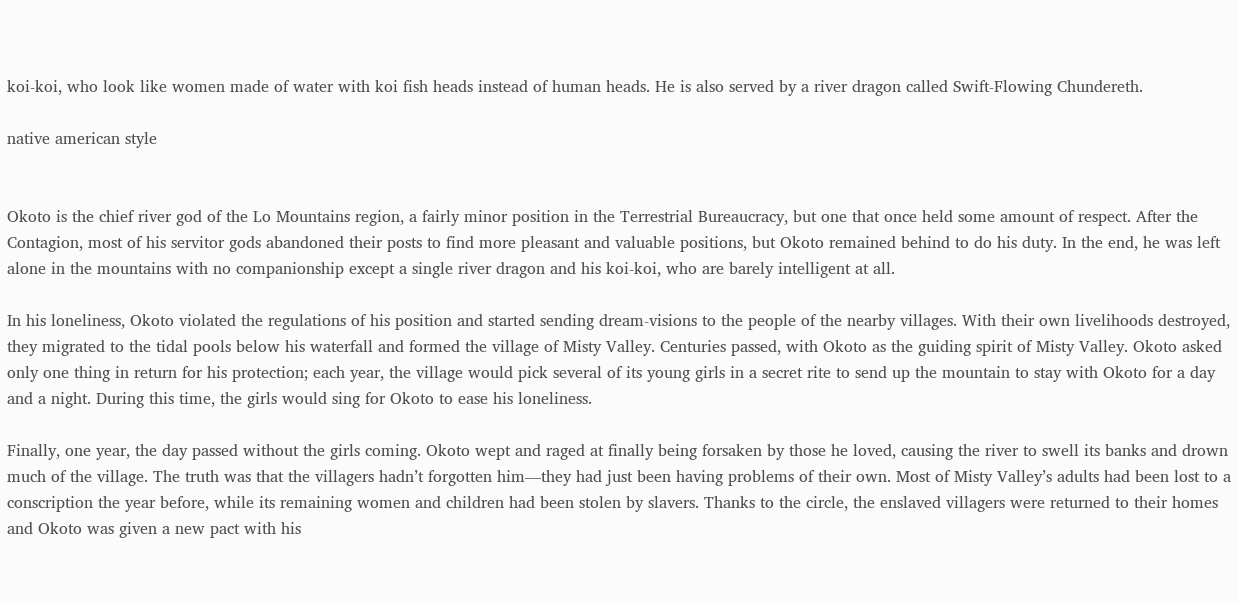koi-koi, who look like women made of water with koi fish heads instead of human heads. He is also served by a river dragon called Swift-Flowing Chundereth.

native american style


Okoto is the chief river god of the Lo Mountains region, a fairly minor position in the Terrestrial Bureaucracy, but one that once held some amount of respect. After the Contagion, most of his servitor gods abandoned their posts to find more pleasant and valuable positions, but Okoto remained behind to do his duty. In the end, he was left alone in the mountains with no companionship except a single river dragon and his koi-koi, who are barely intelligent at all.

In his loneliness, Okoto violated the regulations of his position and started sending dream-visions to the people of the nearby villages. With their own livelihoods destroyed, they migrated to the tidal pools below his waterfall and formed the village of Misty Valley. Centuries passed, with Okoto as the guiding spirit of Misty Valley. Okoto asked only one thing in return for his protection; each year, the village would pick several of its young girls in a secret rite to send up the mountain to stay with Okoto for a day and a night. During this time, the girls would sing for Okoto to ease his loneliness.

Finally, one year, the day passed without the girls coming. Okoto wept and raged at finally being forsaken by those he loved, causing the river to swell its banks and drown much of the village. The truth was that the villagers hadn’t forgotten him—they had just been having problems of their own. Most of Misty Valley’s adults had been lost to a conscription the year before, while its remaining women and children had been stolen by slavers. Thanks to the circle, the enslaved villagers were returned to their homes and Okoto was given a new pact with his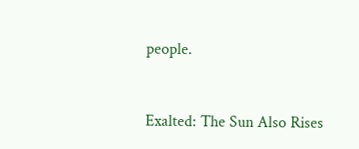people.



Exalted: The Sun Also Rises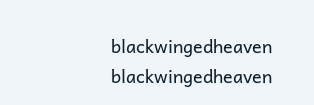blackwingedheaven blackwingedheaven